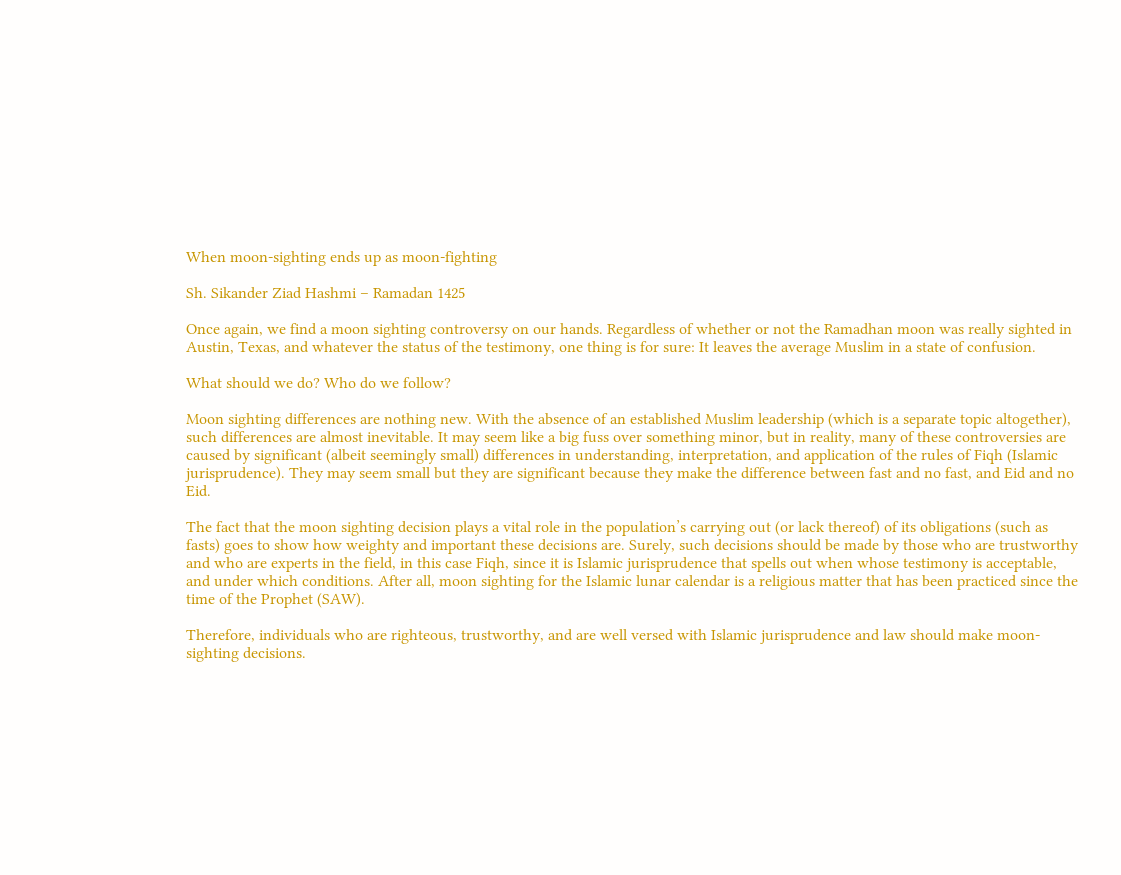When moon-sighting ends up as moon-fighting

Sh. Sikander Ziad Hashmi – Ramadan 1425

Once again, we find a moon sighting controversy on our hands. Regardless of whether or not the Ramadhan moon was really sighted in Austin, Texas, and whatever the status of the testimony, one thing is for sure: It leaves the average Muslim in a state of confusion.

What should we do? Who do we follow?

Moon sighting differences are nothing new. With the absence of an established Muslim leadership (which is a separate topic altogether), such differences are almost inevitable. It may seem like a big fuss over something minor, but in reality, many of these controversies are caused by significant (albeit seemingly small) differences in understanding, interpretation, and application of the rules of Fiqh (Islamic jurisprudence). They may seem small but they are significant because they make the difference between fast and no fast, and Eid and no Eid.

The fact that the moon sighting decision plays a vital role in the population’s carrying out (or lack thereof) of its obligations (such as fasts) goes to show how weighty and important these decisions are. Surely, such decisions should be made by those who are trustworthy and who are experts in the field, in this case Fiqh, since it is Islamic jurisprudence that spells out when whose testimony is acceptable, and under which conditions. After all, moon sighting for the Islamic lunar calendar is a religious matter that has been practiced since the time of the Prophet (SAW).

Therefore, individuals who are righteous, trustworthy, and are well versed with Islamic jurisprudence and law should make moon-sighting decisions.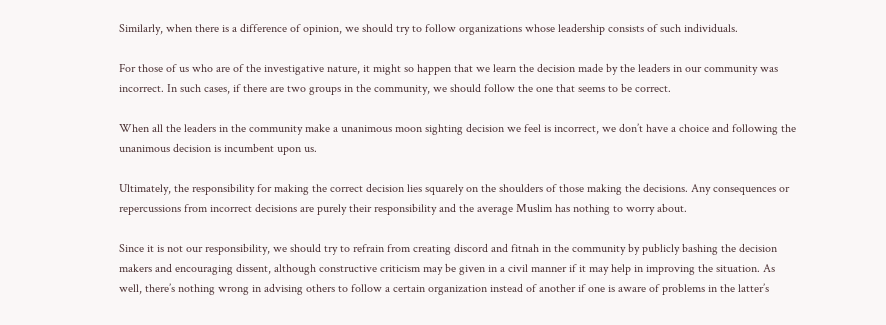Similarly, when there is a difference of opinion, we should try to follow organizations whose leadership consists of such individuals.

For those of us who are of the investigative nature, it might so happen that we learn the decision made by the leaders in our community was incorrect. In such cases, if there are two groups in the community, we should follow the one that seems to be correct.

When all the leaders in the community make a unanimous moon sighting decision we feel is incorrect, we don’t have a choice and following the unanimous decision is incumbent upon us.

Ultimately, the responsibility for making the correct decision lies squarely on the shoulders of those making the decisions. Any consequences or repercussions from incorrect decisions are purely their responsibility and the average Muslim has nothing to worry about.

Since it is not our responsibility, we should try to refrain from creating discord and fitnah in the community by publicly bashing the decision makers and encouraging dissent, although constructive criticism may be given in a civil manner if it may help in improving the situation. As well, there’s nothing wrong in advising others to follow a certain organization instead of another if one is aware of problems in the latter’s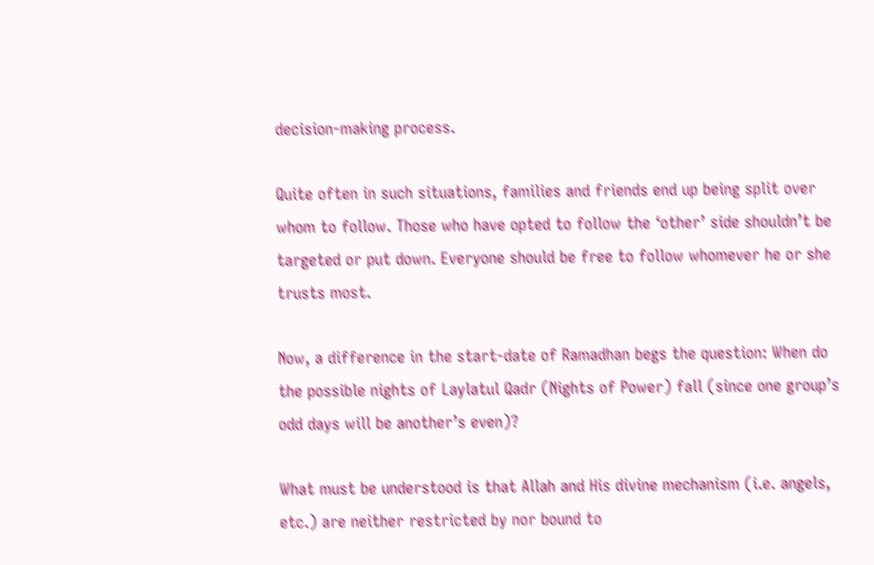decision-making process.

Quite often in such situations, families and friends end up being split over whom to follow. Those who have opted to follow the ‘other’ side shouldn’t be targeted or put down. Everyone should be free to follow whomever he or she trusts most.

Now, a difference in the start-date of Ramadhan begs the question: When do the possible nights of Laylatul Qadr (Nights of Power) fall (since one group’s odd days will be another’s even)?

What must be understood is that Allah and His divine mechanism (i.e. angels, etc.) are neither restricted by nor bound to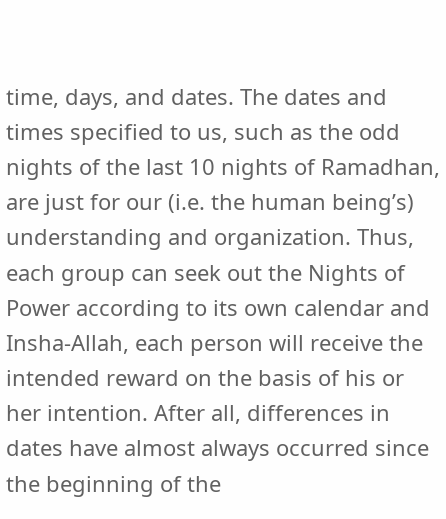time, days, and dates. The dates and times specified to us, such as the odd nights of the last 10 nights of Ramadhan, are just for our (i.e. the human being’s) understanding and organization. Thus, each group can seek out the Nights of Power according to its own calendar and Insha-Allah, each person will receive the intended reward on the basis of his or her intention. After all, differences in dates have almost always occurred since the beginning of the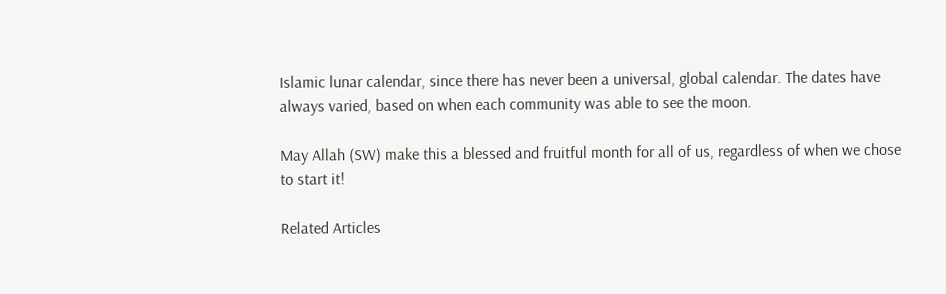Islamic lunar calendar, since there has never been a universal, global calendar. The dates have always varied, based on when each community was able to see the moon.

May Allah (SW) make this a blessed and fruitful month for all of us, regardless of when we chose to start it!

Related Articles